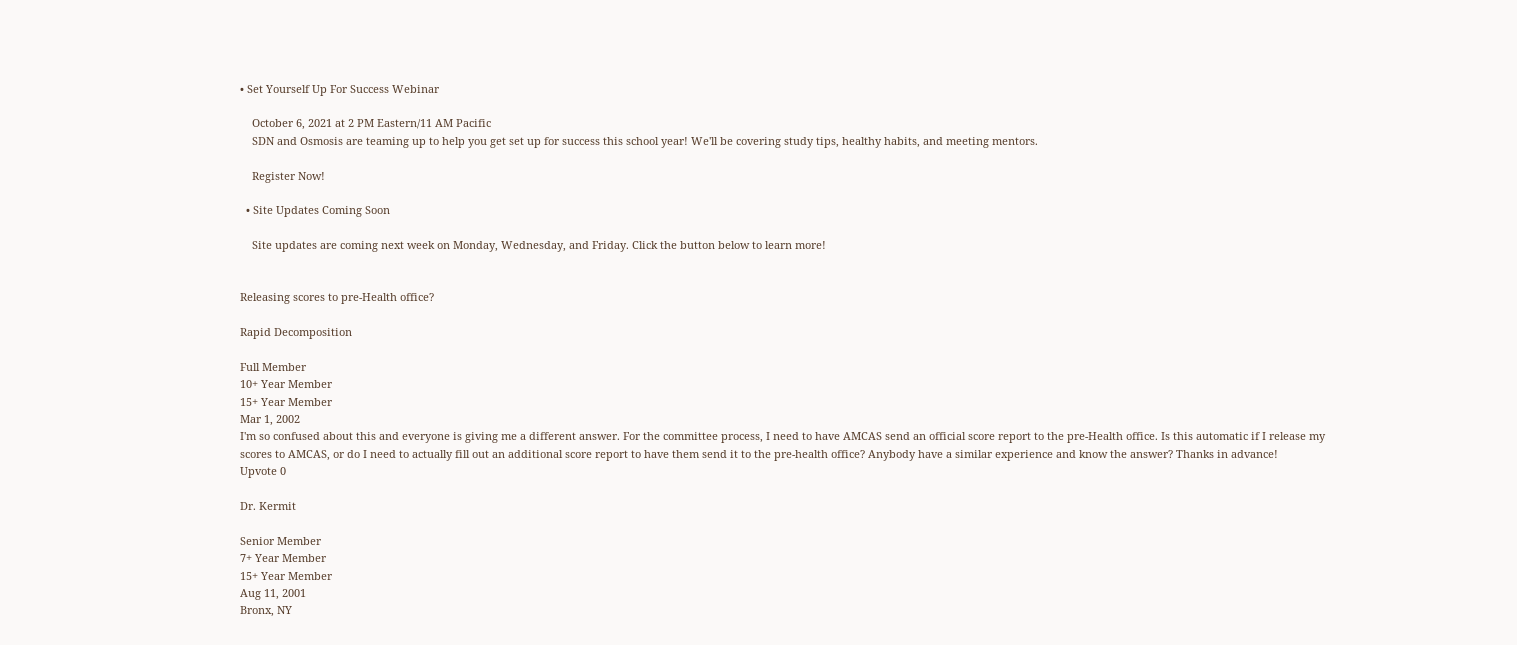• Set Yourself Up For Success Webinar

    October 6, 2021 at 2 PM Eastern/11 AM Pacific
    SDN and Osmosis are teaming up to help you get set up for success this school year! We'll be covering study tips, healthy habits, and meeting mentors.

    Register Now!

  • Site Updates Coming Soon

    Site updates are coming next week on Monday, Wednesday, and Friday. Click the button below to learn more!


Releasing scores to pre-Health office?

Rapid Decomposition

Full Member
10+ Year Member
15+ Year Member
Mar 1, 2002
I'm so confused about this and everyone is giving me a different answer. For the committee process, I need to have AMCAS send an official score report to the pre-Health office. Is this automatic if I release my scores to AMCAS, or do I need to actually fill out an additional score report to have them send it to the pre-health office? Anybody have a similar experience and know the answer? Thanks in advance!
Upvote 0

Dr. Kermit

Senior Member
7+ Year Member
15+ Year Member
Aug 11, 2001
Bronx, NY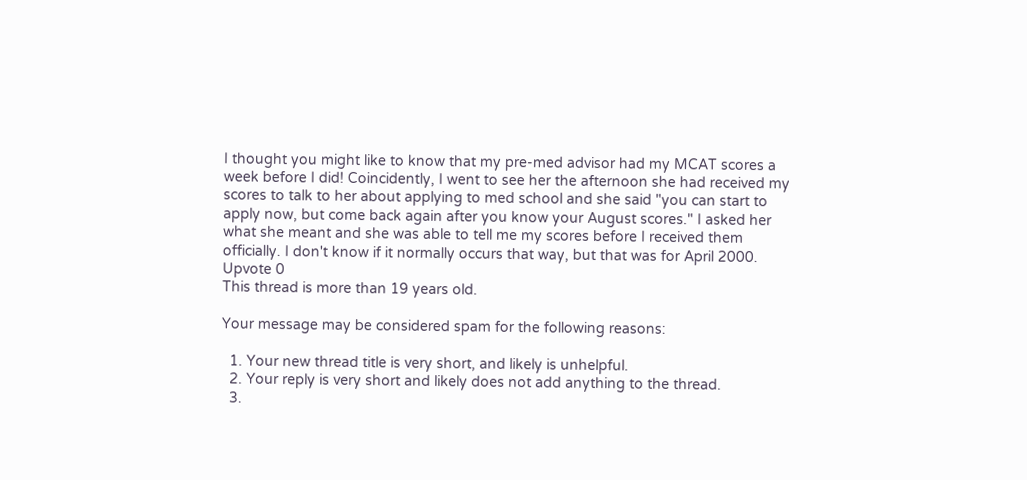I thought you might like to know that my pre-med advisor had my MCAT scores a week before I did! Coincidently, I went to see her the afternoon she had received my scores to talk to her about applying to med school and she said "you can start to apply now, but come back again after you know your August scores." I asked her what she meant and she was able to tell me my scores before I received them officially. I don't know if it normally occurs that way, but that was for April 2000.
Upvote 0
This thread is more than 19 years old.

Your message may be considered spam for the following reasons:

  1. Your new thread title is very short, and likely is unhelpful.
  2. Your reply is very short and likely does not add anything to the thread.
  3.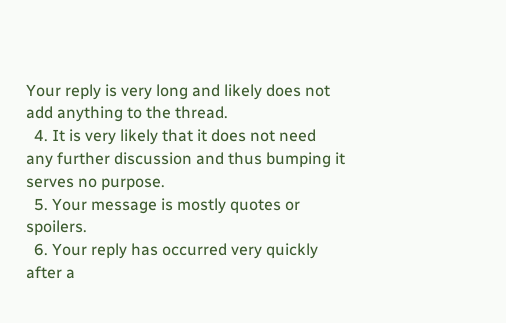Your reply is very long and likely does not add anything to the thread.
  4. It is very likely that it does not need any further discussion and thus bumping it serves no purpose.
  5. Your message is mostly quotes or spoilers.
  6. Your reply has occurred very quickly after a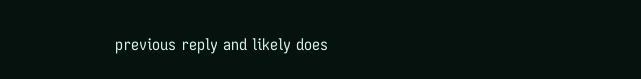previous reply and likely does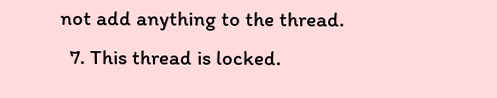not add anything to the thread.
  7. This thread is locked.